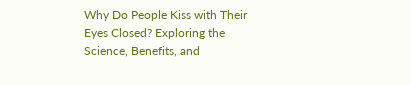Why Do People Kiss with Their Eyes Closed? Exploring the Science, Benefits, and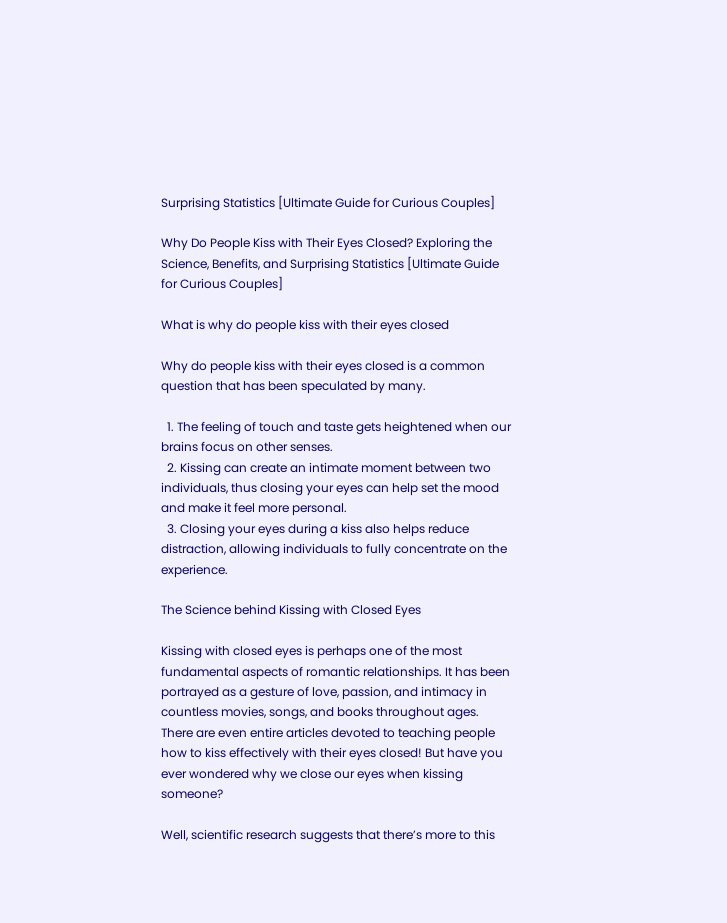Surprising Statistics [Ultimate Guide for Curious Couples]

Why Do People Kiss with Their Eyes Closed? Exploring the Science, Benefits, and Surprising Statistics [Ultimate Guide for Curious Couples]

What is why do people kiss with their eyes closed

Why do people kiss with their eyes closed is a common question that has been speculated by many.

  1. The feeling of touch and taste gets heightened when our brains focus on other senses.
  2. Kissing can create an intimate moment between two individuals, thus closing your eyes can help set the mood and make it feel more personal.
  3. Closing your eyes during a kiss also helps reduce distraction, allowing individuals to fully concentrate on the experience.

The Science behind Kissing with Closed Eyes

Kissing with closed eyes is perhaps one of the most fundamental aspects of romantic relationships. It has been portrayed as a gesture of love, passion, and intimacy in countless movies, songs, and books throughout ages. There are even entire articles devoted to teaching people how to kiss effectively with their eyes closed! But have you ever wondered why we close our eyes when kissing someone?

Well, scientific research suggests that there’s more to this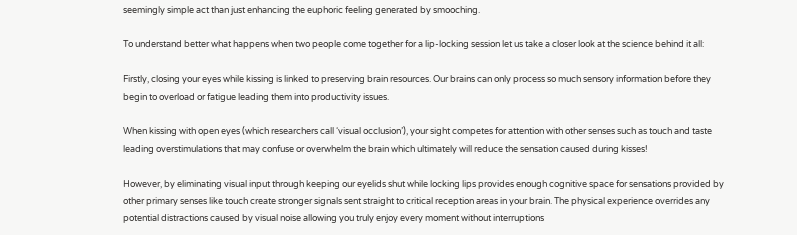seemingly simple act than just enhancing the euphoric feeling generated by smooching.

To understand better what happens when two people come together for a lip-locking session let us take a closer look at the science behind it all:

Firstly, closing your eyes while kissing is linked to preserving brain resources. Our brains can only process so much sensory information before they begin to overload or fatigue leading them into productivity issues.

When kissing with open eyes (which researchers call ‘visual occlusion’), your sight competes for attention with other senses such as touch and taste leading overstimulations that may confuse or overwhelm the brain which ultimately will reduce the sensation caused during kisses!

However, by eliminating visual input through keeping our eyelids shut while locking lips provides enough cognitive space for sensations provided by other primary senses like touch create stronger signals sent straight to critical reception areas in your brain. The physical experience overrides any potential distractions caused by visual noise allowing you truly enjoy every moment without interruptions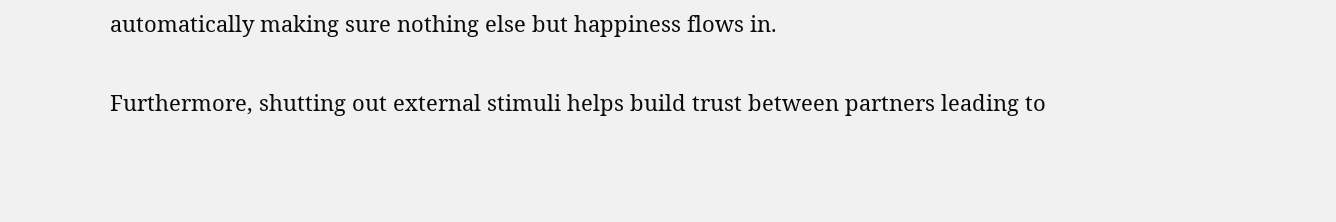automatically making sure nothing else but happiness flows in.

Furthermore, shutting out external stimuli helps build trust between partners leading to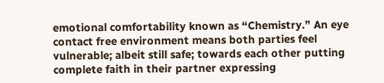emotional comfortability known as “Chemistry.” An eye contact free environment means both parties feel vulnerable; albeit still safe; towards each other putting complete faith in their partner expressing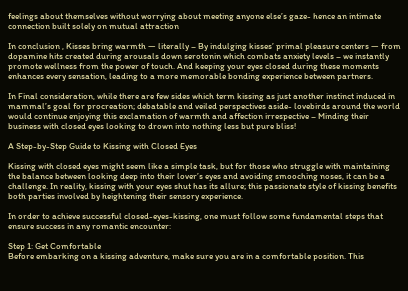feelings about themselves without worrying about meeting anyone else’s gaze- hence an intimate connection built solely on mutual attraction

In conclusion , Kisses bring warmth — literally – By indulging kisses’ primal pleasure centers — from dopamine hits created during arousals down serotonin which combats anxiety levels – we instantly promote wellness from the power of touch. And keeping your eyes closed during these moments enhances every sensation, leading to a more memorable bonding experience between partners.

In Final consideration, while there are few sides which term kissing as just another instinct induced in mammal’s goal for procreation; debatable and veiled perspectives aside- lovebirds around the world would continue enjoying this exclamation of warmth and affection irrespective – Minding their business with closed eyes looking to drown into nothing less but pure bliss!

A Step-by-Step Guide to Kissing with Closed Eyes

Kissing with closed eyes might seem like a simple task, but for those who struggle with maintaining the balance between looking deep into their lover’s eyes and avoiding smooching noses, it can be a challenge. In reality, kissing with your eyes shut has its allure; this passionate style of kissing benefits both parties involved by heightening their sensory experience.

In order to achieve successful closed-eyes-kissing, one must follow some fundamental steps that ensure success in any romantic encounter:

Step 1: Get Comfortable
Before embarking on a kissing adventure, make sure you are in a comfortable position. This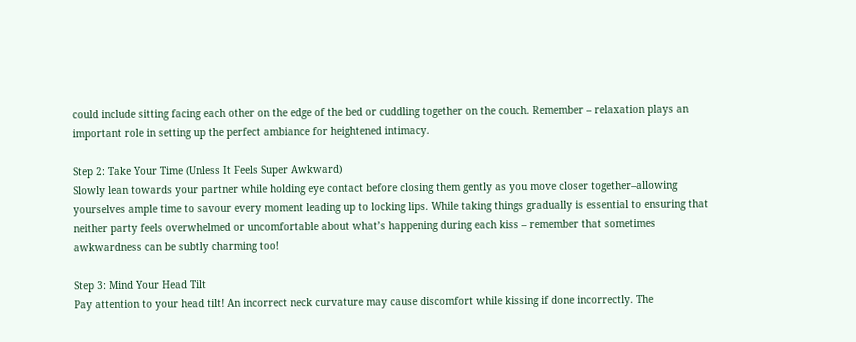could include sitting facing each other on the edge of the bed or cuddling together on the couch. Remember – relaxation plays an important role in setting up the perfect ambiance for heightened intimacy.

Step 2: Take Your Time (Unless It Feels Super Awkward)
Slowly lean towards your partner while holding eye contact before closing them gently as you move closer together–allowing yourselves ample time to savour every moment leading up to locking lips. While taking things gradually is essential to ensuring that neither party feels overwhelmed or uncomfortable about what’s happening during each kiss – remember that sometimes awkwardness can be subtly charming too!

Step 3: Mind Your Head Tilt
Pay attention to your head tilt! An incorrect neck curvature may cause discomfort while kissing if done incorrectly. The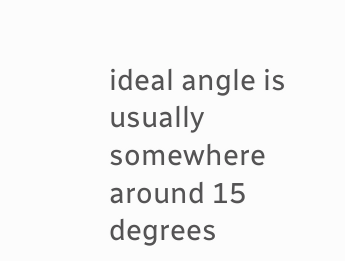ideal angle is usually somewhere around 15 degrees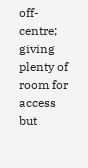off-centre; giving plenty of room for access but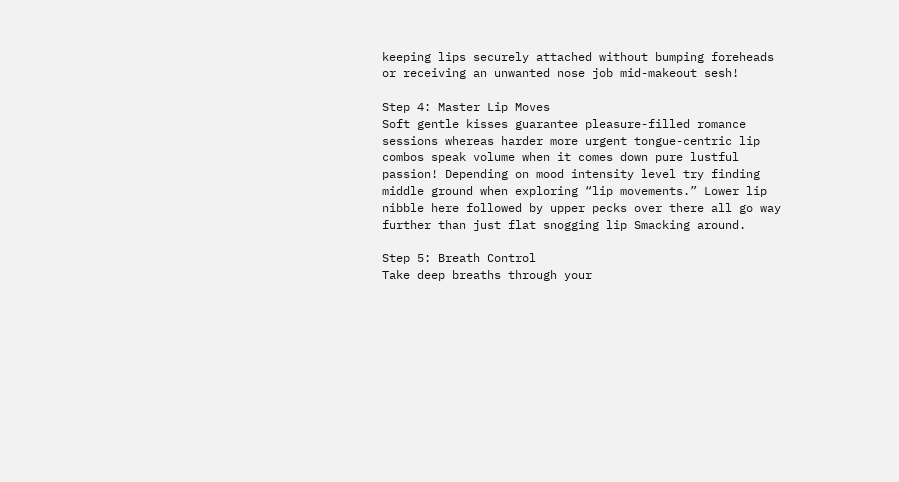keeping lips securely attached without bumping foreheads or receiving an unwanted nose job mid-makeout sesh!

Step 4: Master Lip Moves
Soft gentle kisses guarantee pleasure-filled romance sessions whereas harder more urgent tongue-centric lip combos speak volume when it comes down pure lustful passion! Depending on mood intensity level try finding middle ground when exploring “lip movements.” Lower lip nibble here followed by upper pecks over there all go way further than just flat snogging lip Smacking around.

Step 5: Breath Control
Take deep breaths through your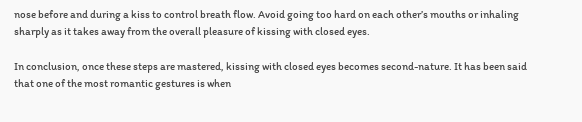nose before and during a kiss to control breath flow. Avoid going too hard on each other’s mouths or inhaling sharply as it takes away from the overall pleasure of kissing with closed eyes.

In conclusion, once these steps are mastered, kissing with closed eyes becomes second-nature. It has been said that one of the most romantic gestures is when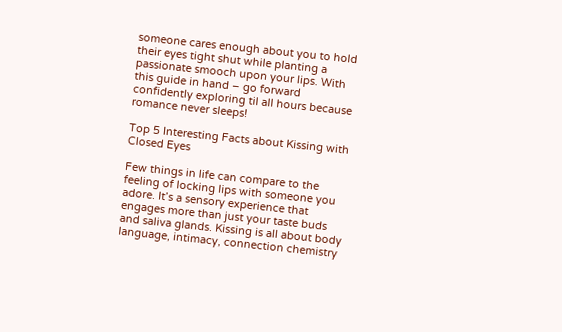someone cares enough about you to hold their eyes tight shut while planting a passionate smooch upon your lips. With this guide in hand – go forward confidently exploring til all hours because romance never sleeps!

Top 5 Interesting Facts about Kissing with Closed Eyes

Few things in life can compare to the feeling of locking lips with someone you adore. It’s a sensory experience that engages more than just your taste buds and saliva glands. Kissing is all about body language, intimacy, connection chemistry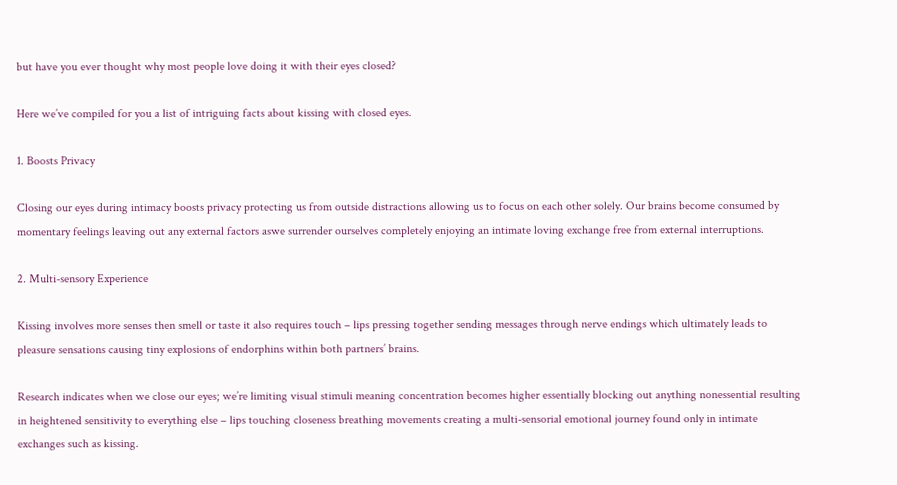but have you ever thought why most people love doing it with their eyes closed?

Here we’ve compiled for you a list of intriguing facts about kissing with closed eyes.

1. Boosts Privacy

Closing our eyes during intimacy boosts privacy protecting us from outside distractions allowing us to focus on each other solely. Our brains become consumed by momentary feelings leaving out any external factors aswe surrender ourselves completely enjoying an intimate loving exchange free from external interruptions.

2. Multi-sensory Experience

Kissing involves more senses then smell or taste it also requires touch – lips pressing together sending messages through nerve endings which ultimately leads to pleasure sensations causing tiny explosions of endorphins within both partners’ brains.

Research indicates when we close our eyes; we’re limiting visual stimuli meaning concentration becomes higher essentially blocking out anything nonessential resulting in heightened sensitivity to everything else – lips touching closeness breathing movements creating a multi-sensorial emotional journey found only in intimate exchanges such as kissing.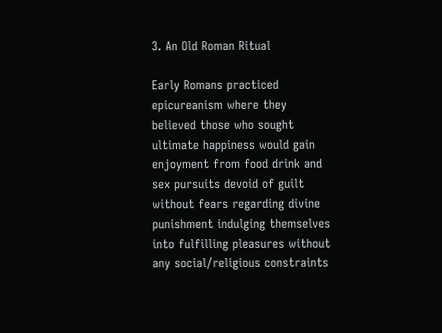3. An Old Roman Ritual

Early Romans practiced epicureanism where they believed those who sought ultimate happiness would gain enjoyment from food drink and sex pursuits devoid of guilt without fears regarding divine punishment indulging themselves into fulfilling pleasures without any social/religious constraints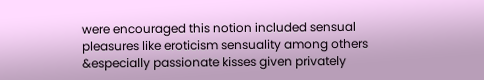were encouraged this notion included sensual pleasures like eroticism sensuality among others &especially passionate kisses given privately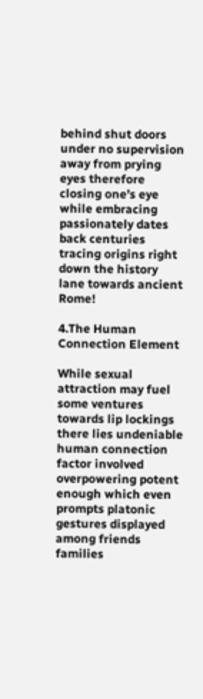behind shut doors under no supervision away from prying eyes therefore closing one’s eye while embracing passionately dates back centuries tracing origins right down the history lane towards ancient Rome!

4.The Human Connection Element

While sexual attraction may fuel some ventures towards lip lockings there lies undeniable human connection factor involved overpowering potent enough which even prompts platonic gestures displayed among friends families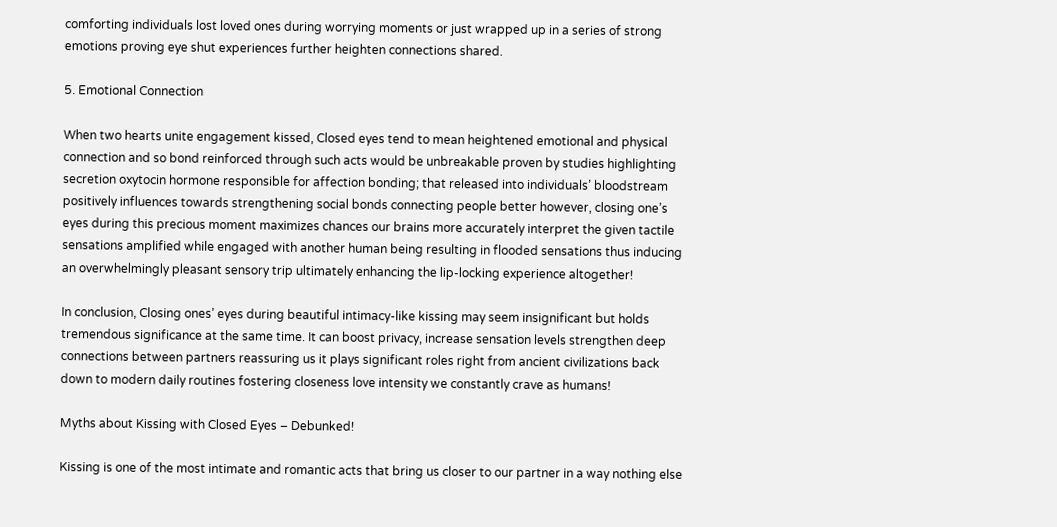comforting individuals lost loved ones during worrying moments or just wrapped up in a series of strong emotions proving eye shut experiences further heighten connections shared.

5. Emotional Connection

When two hearts unite engagement kissed, Closed eyes tend to mean heightened emotional and physical connection and so bond reinforced through such acts would be unbreakable proven by studies highlighting secretion oxytocin hormone responsible for affection bonding; that released into individuals’ bloodstream positively influences towards strengthening social bonds connecting people better however, closing one’s eyes during this precious moment maximizes chances our brains more accurately interpret the given tactile sensations amplified while engaged with another human being resulting in flooded sensations thus inducing an overwhelmingly pleasant sensory trip ultimately enhancing the lip-locking experience altogether!

In conclusion, Closing ones’ eyes during beautiful intimacy-like kissing may seem insignificant but holds tremendous significance at the same time. It can boost privacy, increase sensation levels strengthen deep connections between partners reassuring us it plays significant roles right from ancient civilizations back down to modern daily routines fostering closeness love intensity we constantly crave as humans!

Myths about Kissing with Closed Eyes – Debunked!

Kissing is one of the most intimate and romantic acts that bring us closer to our partner in a way nothing else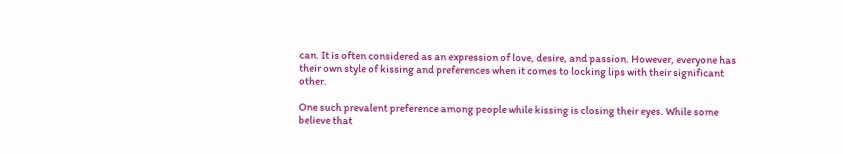can. It is often considered as an expression of love, desire, and passion. However, everyone has their own style of kissing and preferences when it comes to locking lips with their significant other.

One such prevalent preference among people while kissing is closing their eyes. While some believe that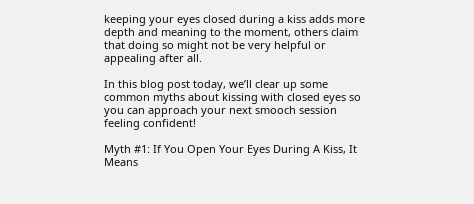keeping your eyes closed during a kiss adds more depth and meaning to the moment, others claim that doing so might not be very helpful or appealing after all.

In this blog post today, we’ll clear up some common myths about kissing with closed eyes so you can approach your next smooch session feeling confident!

Myth #1: If You Open Your Eyes During A Kiss, It Means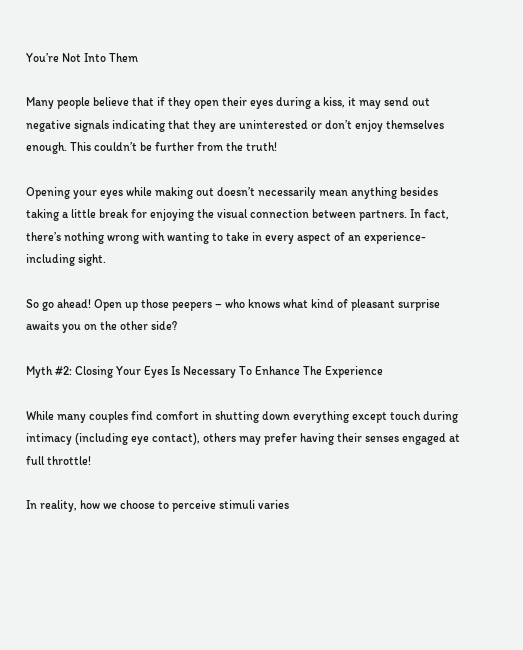You’re Not Into Them

Many people believe that if they open their eyes during a kiss, it may send out negative signals indicating that they are uninterested or don’t enjoy themselves enough. This couldn’t be further from the truth!

Opening your eyes while making out doesn’t necessarily mean anything besides taking a little break for enjoying the visual connection between partners. In fact, there’s nothing wrong with wanting to take in every aspect of an experience- including sight.

So go ahead! Open up those peepers – who knows what kind of pleasant surprise awaits you on the other side?

Myth #2: Closing Your Eyes Is Necessary To Enhance The Experience

While many couples find comfort in shutting down everything except touch during intimacy (including eye contact), others may prefer having their senses engaged at full throttle!

In reality, how we choose to perceive stimuli varies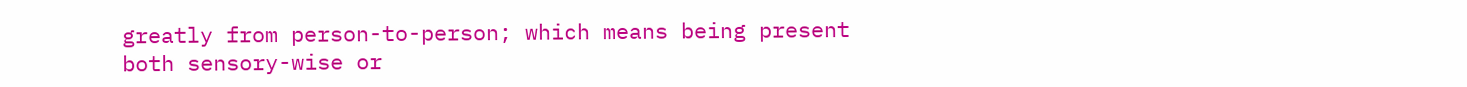greatly from person-to-person; which means being present both sensory-wise or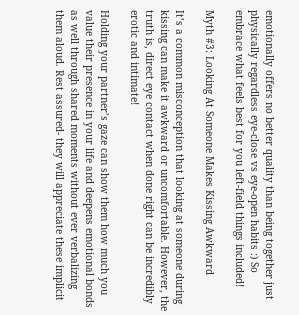emotionally offers no better quality than being together just physically regardless eye-close vs eye-open habits :) So embrace what feels best for you left-field things included!

Myth #3: Looking At Someone Makes Kissing Awkward

It’s a common misconception that looking at someone during kissing can make it awkward or uncomfortable. However, the truth is, direct eye contact when done right can be incredibly erotic and intimate!

Holding your partner’s gaze can show them how much you value their presence in your life and deepens emotional bonds as well through shared moments without ever verbalizing them aloud. Rest assured- they will appreciate these implicit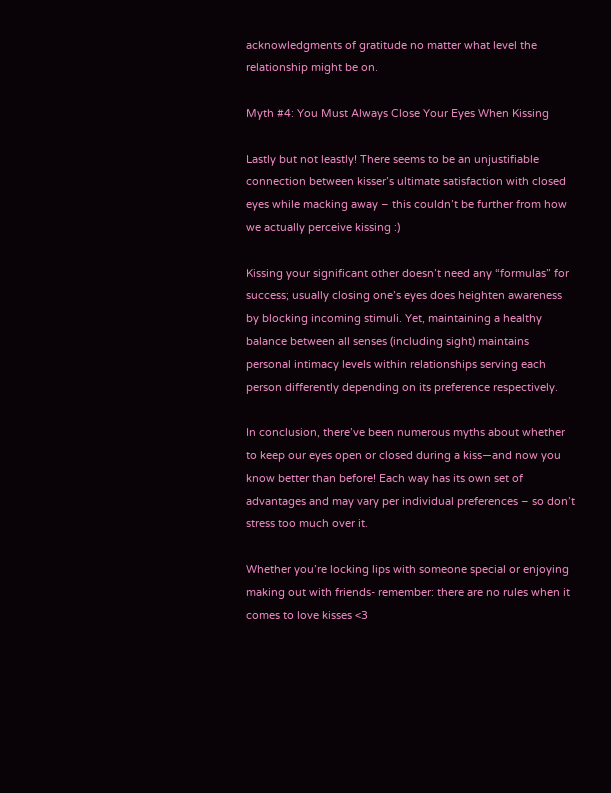acknowledgments of gratitude no matter what level the relationship might be on.

Myth #4: You Must Always Close Your Eyes When Kissing

Lastly but not leastly! There seems to be an unjustifiable connection between kisser’s ultimate satisfaction with closed eyes while macking away – this couldn’t be further from how we actually perceive kissing :)

Kissing your significant other doesn’t need any “formulas” for success; usually closing one’s eyes does heighten awareness by blocking incoming stimuli. Yet, maintaining a healthy balance between all senses (including sight) maintains personal intimacy levels within relationships serving each person differently depending on its preference respectively.

In conclusion, there’ve been numerous myths about whether to keep our eyes open or closed during a kiss—and now you know better than before! Each way has its own set of advantages and may vary per individual preferences – so don’t stress too much over it.

Whether you’re locking lips with someone special or enjoying making out with friends- remember: there are no rules when it comes to love kisses <3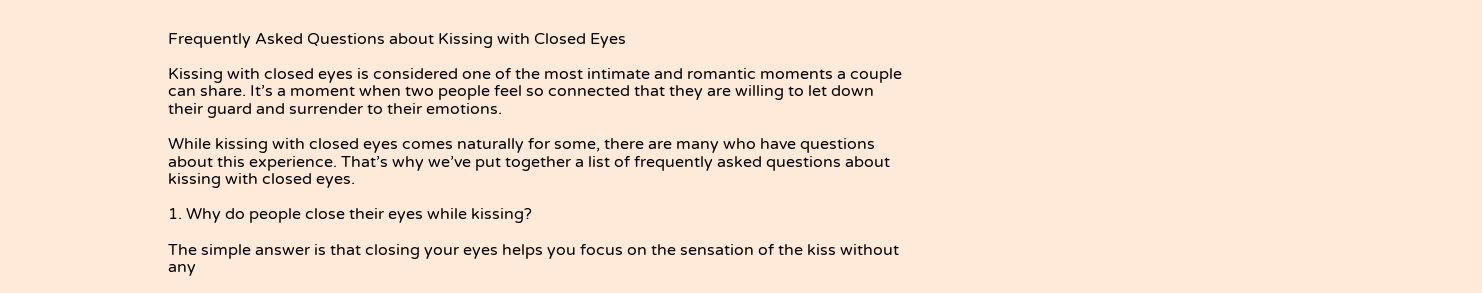Frequently Asked Questions about Kissing with Closed Eyes

Kissing with closed eyes is considered one of the most intimate and romantic moments a couple can share. It’s a moment when two people feel so connected that they are willing to let down their guard and surrender to their emotions.

While kissing with closed eyes comes naturally for some, there are many who have questions about this experience. That’s why we’ve put together a list of frequently asked questions about kissing with closed eyes.

1. Why do people close their eyes while kissing?

The simple answer is that closing your eyes helps you focus on the sensation of the kiss without any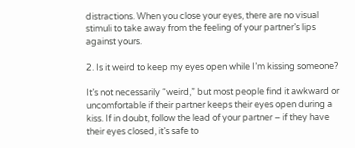distractions. When you close your eyes, there are no visual stimuli to take away from the feeling of your partner’s lips against yours.

2. Is it weird to keep my eyes open while I’m kissing someone?

It’s not necessarily “weird,” but most people find it awkward or uncomfortable if their partner keeps their eyes open during a kiss. If in doubt, follow the lead of your partner – if they have their eyes closed, it’s safe to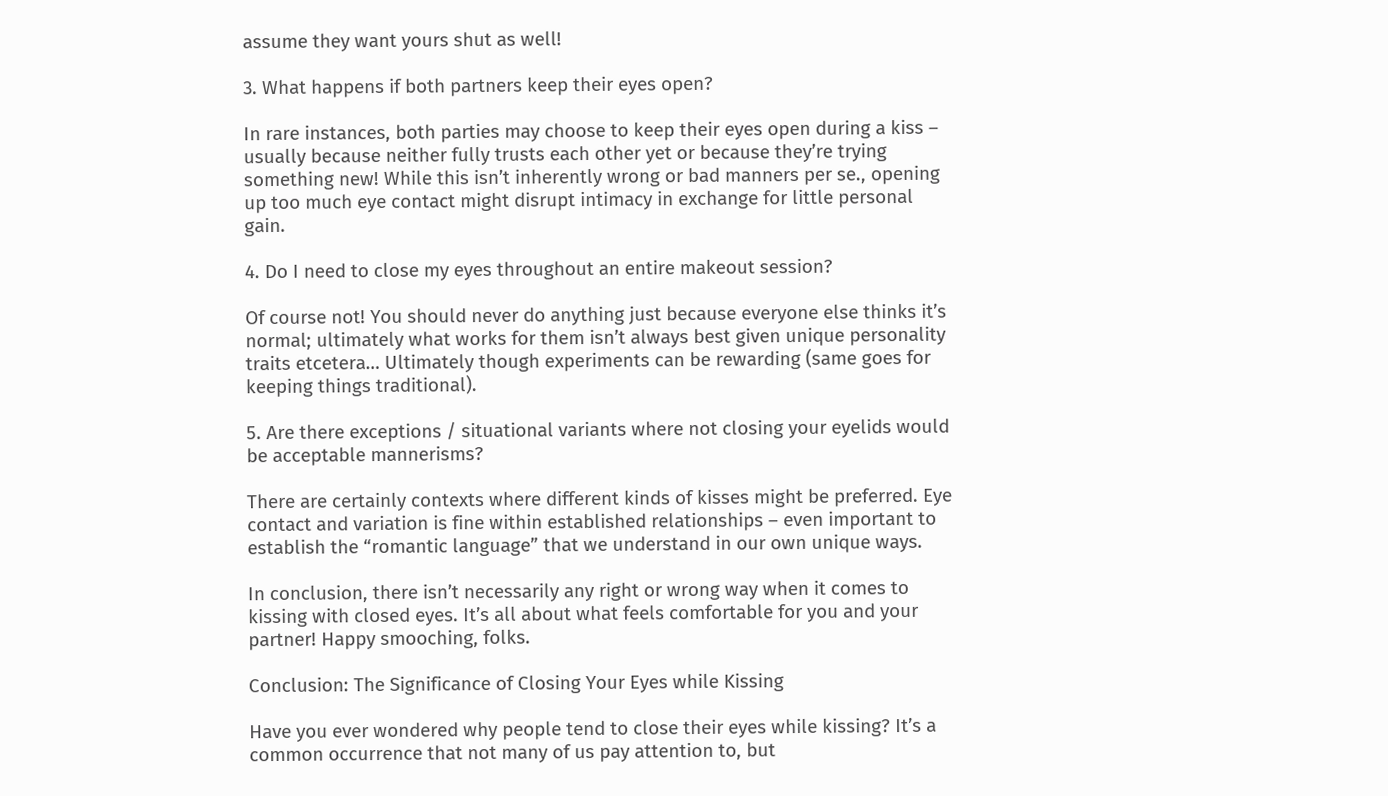assume they want yours shut as well!

3. What happens if both partners keep their eyes open?

In rare instances, both parties may choose to keep their eyes open during a kiss – usually because neither fully trusts each other yet or because they’re trying something new! While this isn’t inherently wrong or bad manners per se., opening up too much eye contact might disrupt intimacy in exchange for little personal gain.

4. Do I need to close my eyes throughout an entire makeout session?

Of course not! You should never do anything just because everyone else thinks it’s normal; ultimately what works for them isn’t always best given unique personality traits etcetera… Ultimately though experiments can be rewarding (same goes for keeping things traditional).

5. Are there exceptions / situational variants where not closing your eyelids would be acceptable mannerisms?

There are certainly contexts where different kinds of kisses might be preferred. Eye contact and variation is fine within established relationships – even important to establish the “romantic language” that we understand in our own unique ways.

In conclusion, there isn’t necessarily any right or wrong way when it comes to kissing with closed eyes. It’s all about what feels comfortable for you and your partner! Happy smooching, folks.

Conclusion: The Significance of Closing Your Eyes while Kissing

Have you ever wondered why people tend to close their eyes while kissing? It’s a common occurrence that not many of us pay attention to, but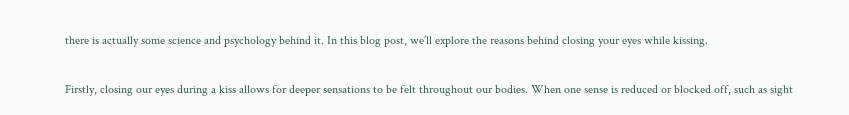there is actually some science and psychology behind it. In this blog post, we’ll explore the reasons behind closing your eyes while kissing.

Firstly, closing our eyes during a kiss allows for deeper sensations to be felt throughout our bodies. When one sense is reduced or blocked off, such as sight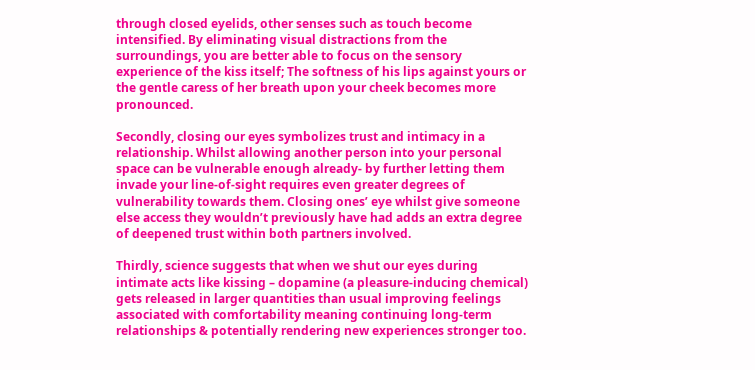through closed eyelids, other senses such as touch become intensified. By eliminating visual distractions from the surroundings, you are better able to focus on the sensory experience of the kiss itself; The softness of his lips against yours or the gentle caress of her breath upon your cheek becomes more pronounced.

Secondly, closing our eyes symbolizes trust and intimacy in a relationship. Whilst allowing another person into your personal space can be vulnerable enough already- by further letting them invade your line-of-sight requires even greater degrees of vulnerability towards them. Closing ones’ eye whilst give someone else access they wouldn’t previously have had adds an extra degree of deepened trust within both partners involved.

Thirdly, science suggests that when we shut our eyes during intimate acts like kissing – dopamine (a pleasure-inducing chemical) gets released in larger quantities than usual improving feelings associated with comfortability meaning continuing long-term relationships & potentially rendering new experiences stronger too.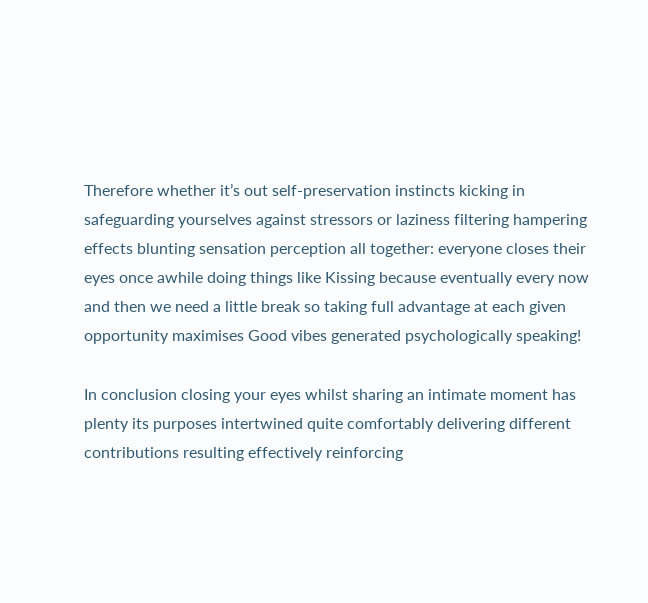Therefore whether it’s out self-preservation instincts kicking in safeguarding yourselves against stressors or laziness filtering hampering effects blunting sensation perception all together: everyone closes their eyes once awhile doing things like Kissing because eventually every now and then we need a little break so taking full advantage at each given opportunity maximises Good vibes generated psychologically speaking!

In conclusion closing your eyes whilst sharing an intimate moment has plenty its purposes intertwined quite comfortably delivering different contributions resulting effectively reinforcing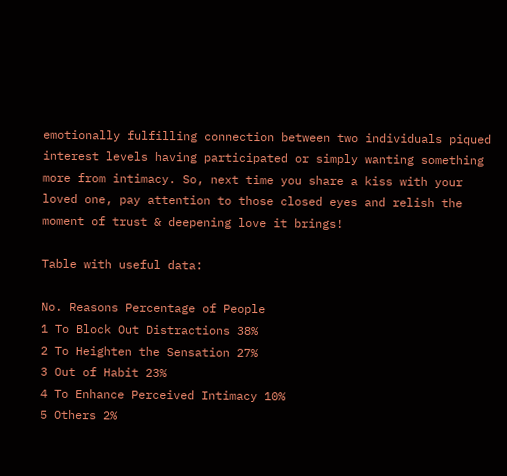emotionally fulfilling connection between two individuals piqued interest levels having participated or simply wanting something more from intimacy. So, next time you share a kiss with your loved one, pay attention to those closed eyes and relish the moment of trust & deepening love it brings!

Table with useful data:

No. Reasons Percentage of People
1 To Block Out Distractions 38%
2 To Heighten the Sensation 27%
3 Out of Habit 23%
4 To Enhance Perceived Intimacy 10%
5 Others 2%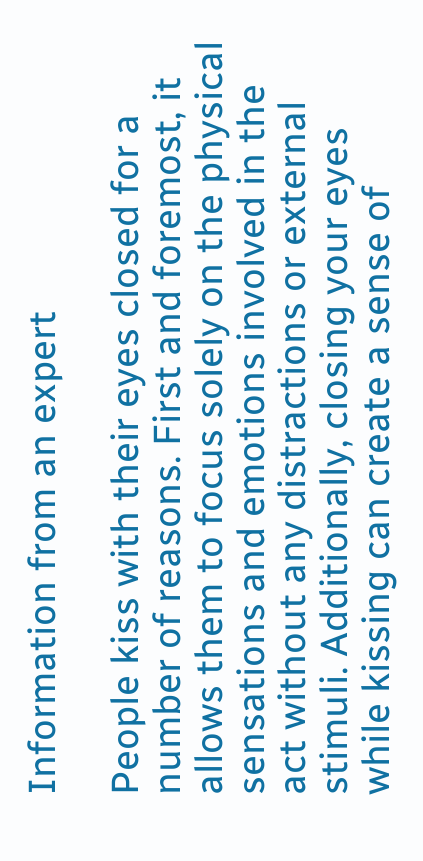Information from an expert

People kiss with their eyes closed for a number of reasons. First and foremost, it allows them to focus solely on the physical sensations and emotions involved in the act without any distractions or external stimuli. Additionally, closing your eyes while kissing can create a sense of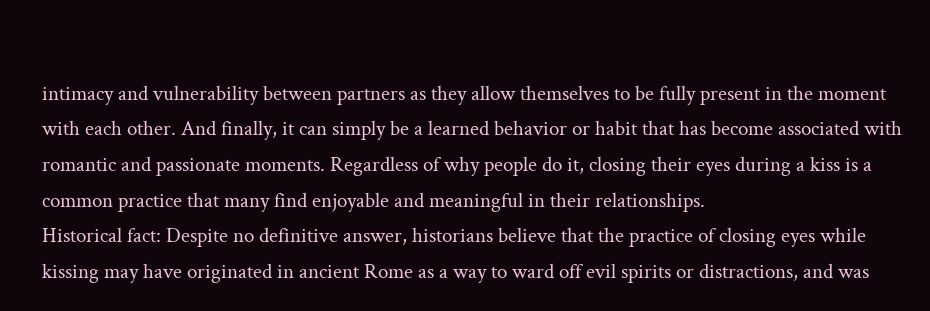intimacy and vulnerability between partners as they allow themselves to be fully present in the moment with each other. And finally, it can simply be a learned behavior or habit that has become associated with romantic and passionate moments. Regardless of why people do it, closing their eyes during a kiss is a common practice that many find enjoyable and meaningful in their relationships.
Historical fact: Despite no definitive answer, historians believe that the practice of closing eyes while kissing may have originated in ancient Rome as a way to ward off evil spirits or distractions, and was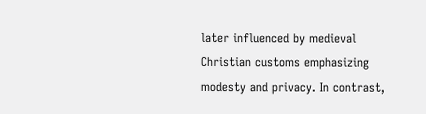later influenced by medieval Christian customs emphasizing modesty and privacy. In contrast,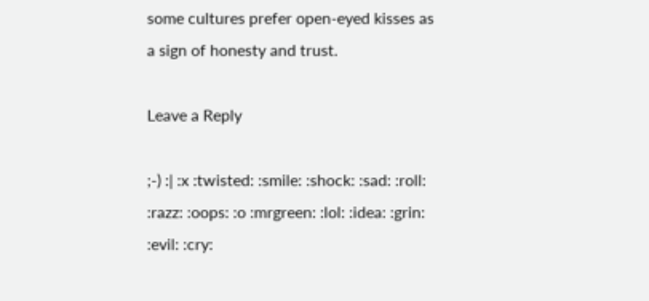some cultures prefer open-eyed kisses as a sign of honesty and trust.

Leave a Reply

;-) :| :x :twisted: :smile: :shock: :sad: :roll: :razz: :oops: :o :mrgreen: :lol: :idea: :grin: :evil: :cry: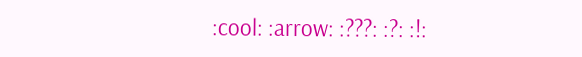:cool: :arrow: :???: :?: :!: